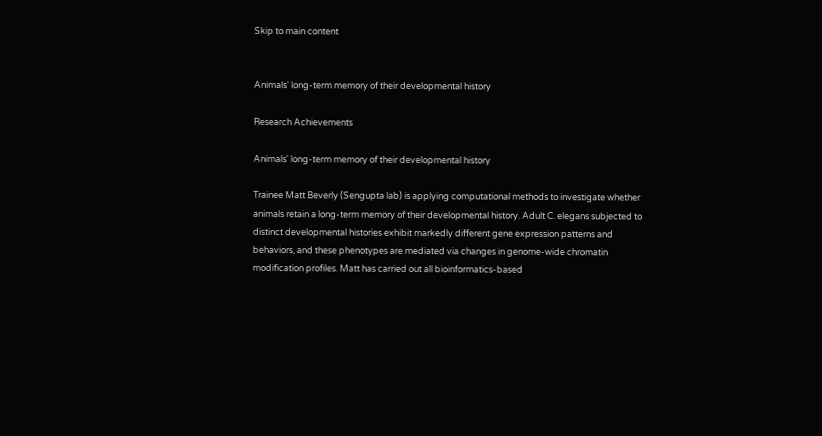Skip to main content


Animals' long-term memory of their developmental history

Research Achievements

Animals' long-term memory of their developmental history

Trainee Matt Beverly (Sengupta lab) is applying computational methods to investigate whether animals retain a long-term memory of their developmental history. Adult C. elegans subjected to distinct developmental histories exhibit markedly different gene expression patterns and behaviors, and these phenotypes are mediated via changes in genome-wide chromatin modification profiles. Matt has carried out all bioinformatics-based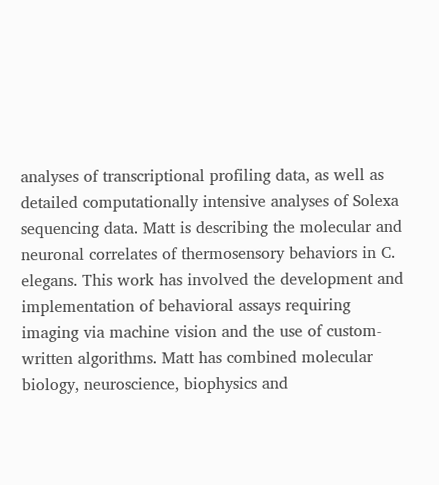analyses of transcriptional profiling data, as well as detailed computationally intensive analyses of Solexa sequencing data. Matt is describing the molecular and neuronal correlates of thermosensory behaviors in C. elegans. This work has involved the development and implementation of behavioral assays requiring imaging via machine vision and the use of custom-written algorithms. Matt has combined molecular biology, neuroscience, biophysics and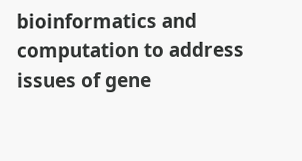bioinformatics and computation to address issues of gene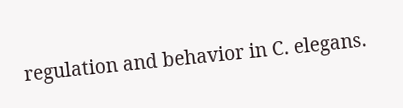regulation and behavior in C. elegans.